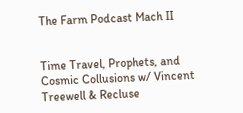The Farm Podcast Mach II


Time Travel, Prophets, and Cosmic Collusions w/ Vincent Treewell & Recluse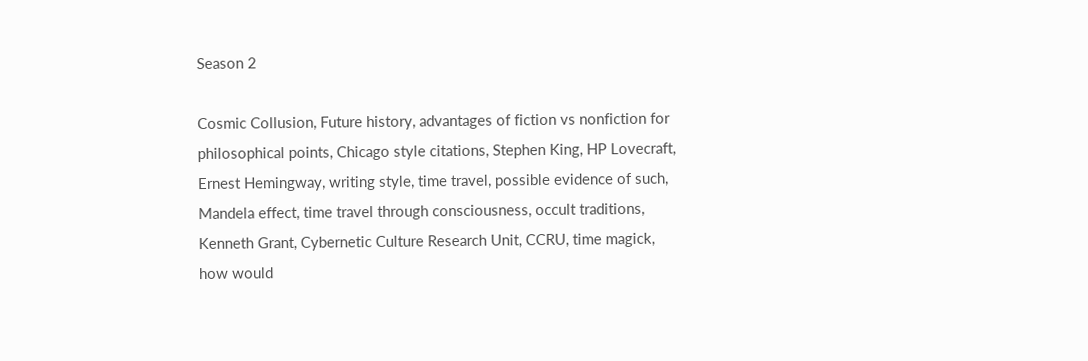Season 2

Cosmic Collusion, Future history, advantages of fiction vs nonfiction for philosophical points, Chicago style citations, Stephen King, HP Lovecraft, Ernest Hemingway, writing style, time travel, possible evidence of such, Mandela effect, time travel through consciousness, occult traditions, Kenneth Grant, Cybernetic Culture Research Unit, CCRU, time magick, how would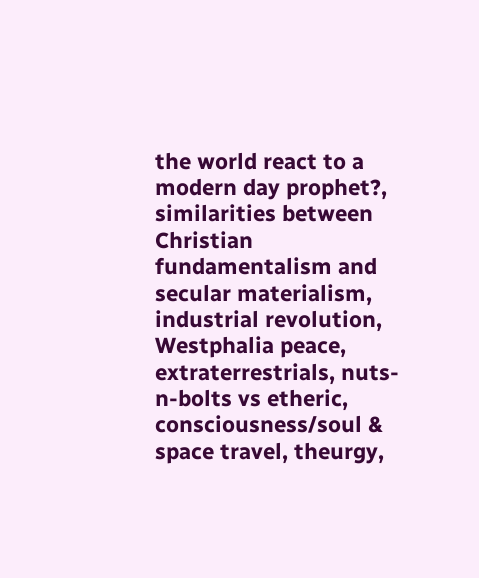the world react to a modern day prophet?, similarities between Christian fundamentalism and secular materialism, industrial revolution, Westphalia peace, extraterrestrials, nuts-n-bolts vs etheric, consciousness/soul & space travel, theurgy,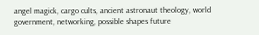angel magick, cargo cults, ancient astronaut theology, world government, networking, possible shapes future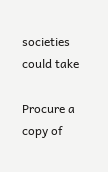societies could take

Procure a copy of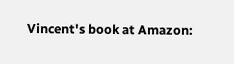Vincent's book at Amazon: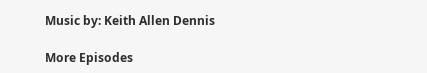Music by: Keith Allen Dennis

More Episodes